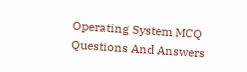Operating System MCQ Questions And Answers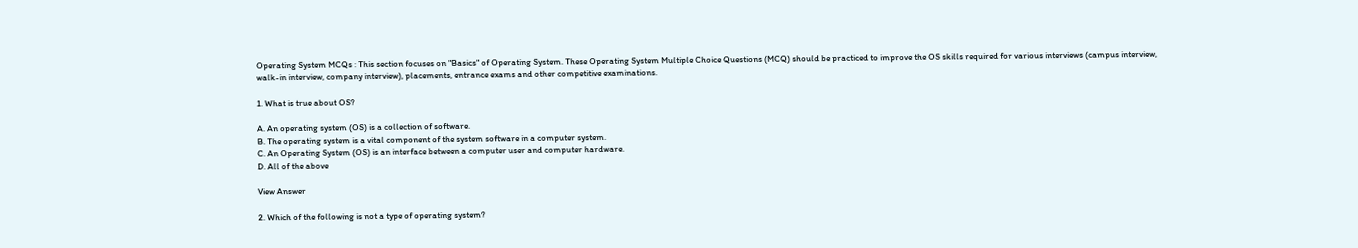Operating System MCQs : This section focuses on "Basics" of Operating System. These Operating System Multiple Choice Questions (MCQ) should be practiced to improve the OS skills required for various interviews (campus interview, walk-in interview, company interview), placements, entrance exams and other competitive examinations.

1. What is true about OS?

A. An operating system (OS) is a collection of software.
B. The operating system is a vital component of the system software in a computer system.
C. An Operating System (OS) is an interface between a computer user and computer hardware.
D. All of the above

View Answer

2. Which of the following is not a type of operating system?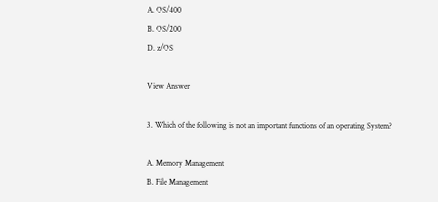A. OS/400
B. OS/200
D. z/OS

View Answer

3. Which of the following is not an important functions of an operating System?

A. Memory Management
B. File Management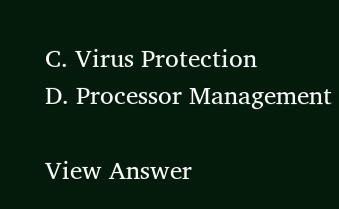C. Virus Protection
D. Processor Management

View Answer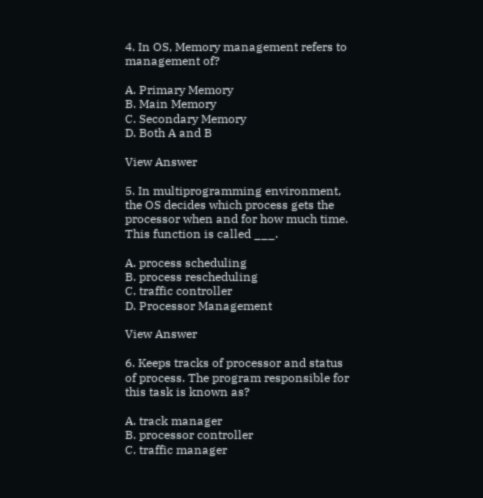4. In OS, Memory management refers to management of?

A. Primary Memory
B. Main Memory
C. Secondary Memory
D. Both A and B

View Answer

5. In multiprogramming environment, the OS decides which process gets the processor when and for how much time. This function is called ___.

A. process scheduling
B. process rescheduling
C. traffic controller
D. Processor Management

View Answer

6. Keeps tracks of processor and status of process. The program responsible for this task is known as?

A. track manager
B. processor controller
C. traffic manager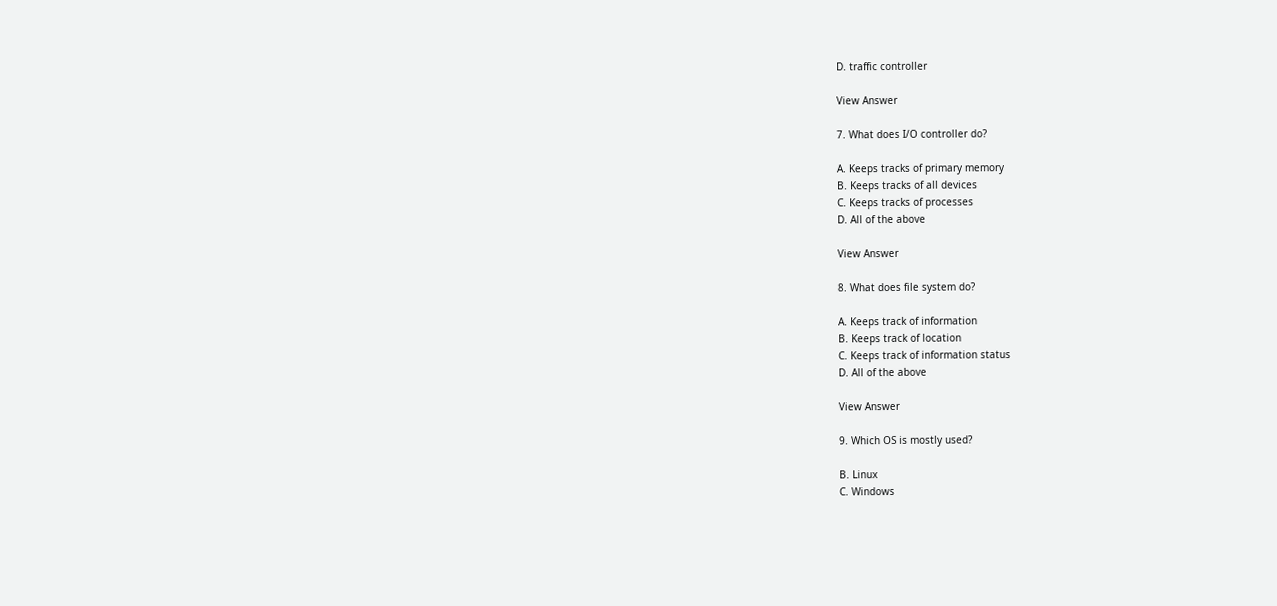D. traffic controller

View Answer

7. What does I/O controller do?

A. Keeps tracks of primary memory
B. Keeps tracks of all devices
C. Keeps tracks of processes
D. All of the above

View Answer

8. What does file system do?

A. Keeps track of information
B. Keeps track of location
C. Keeps track of information status
D. All of the above

View Answer

9. Which OS is mostly used?

B. Linux
C. Windows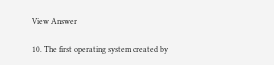View Answer

10. The first operating system created by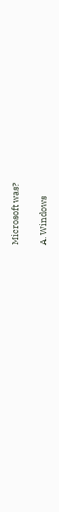Microsoft was?

A. Windows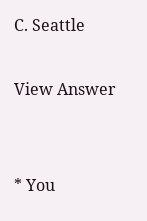C. Seattle

View Answer


* You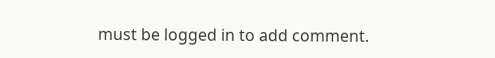must be logged in to add comment.